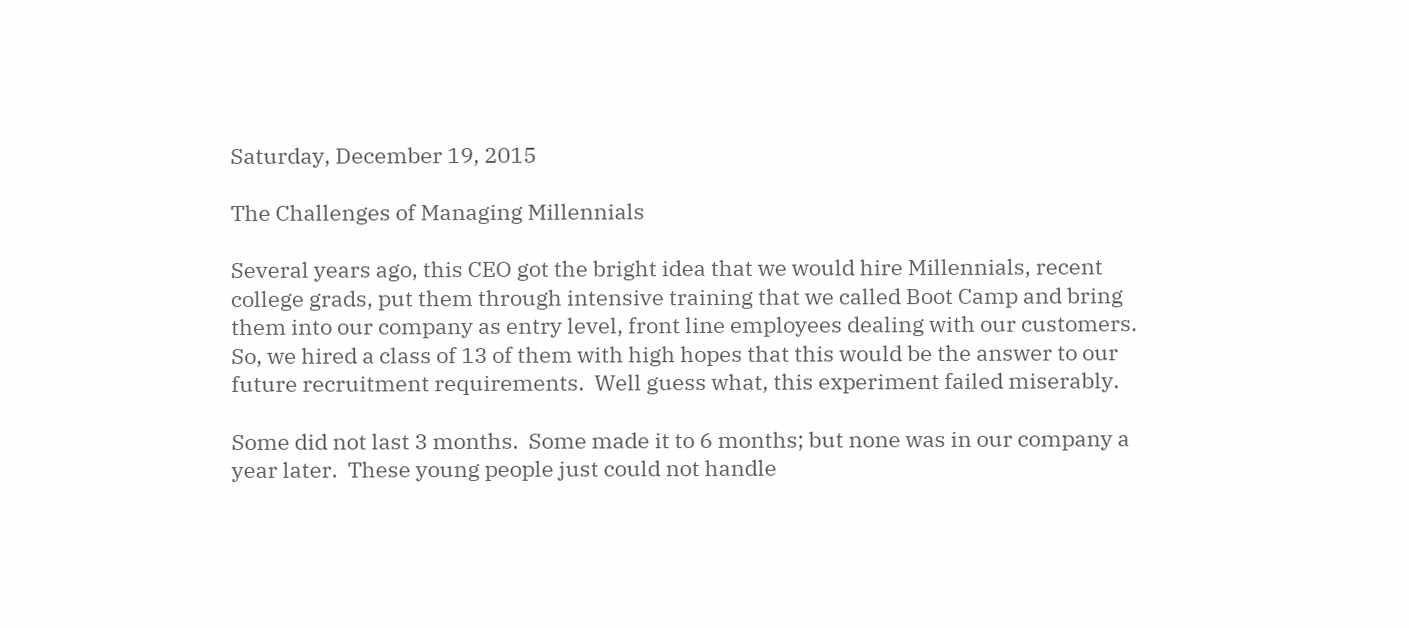Saturday, December 19, 2015

The Challenges of Managing Millennials

Several years ago, this CEO got the bright idea that we would hire Millennials, recent college grads, put them through intensive training that we called Boot Camp and bring them into our company as entry level, front line employees dealing with our customers.  So, we hired a class of 13 of them with high hopes that this would be the answer to our future recruitment requirements.  Well guess what, this experiment failed miserably.

Some did not last 3 months.  Some made it to 6 months; but none was in our company a year later.  These young people just could not handle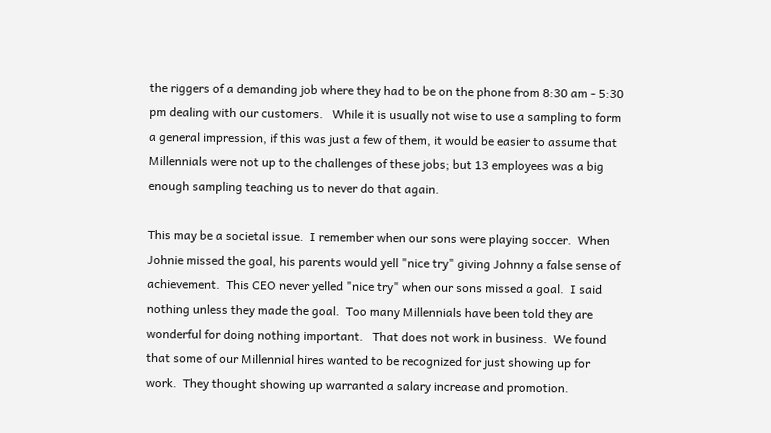the riggers of a demanding job where they had to be on the phone from 8:30 am - 5:30 pm dealing with our customers.   While it is usually not wise to use a sampling to form a general impression, if this was just a few of them, it would be easier to assume that Millennials were not up to the challenges of these jobs; but 13 employees was a big enough sampling teaching us to never do that again.

This may be a societal issue.  I remember when our sons were playing soccer.  When Johnie missed the goal, his parents would yell "nice try" giving Johnny a false sense of achievement.  This CEO never yelled "nice try" when our sons missed a goal.  I said nothing unless they made the goal.  Too many Millennials have been told they are wonderful for doing nothing important.   That does not work in business.  We found that some of our Millennial hires wanted to be recognized for just showing up for work.  They thought showing up warranted a salary increase and promotion.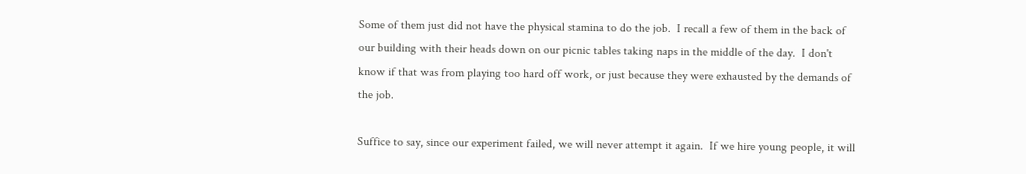Some of them just did not have the physical stamina to do the job.  I recall a few of them in the back of our building with their heads down on our picnic tables taking naps in the middle of the day.  I don't know if that was from playing too hard off work, or just because they were exhausted by the demands of the job.

Suffice to say, since our experiment failed, we will never attempt it again.  If we hire young people, it will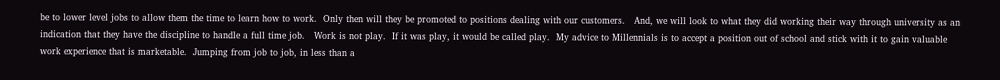be to lower level jobs to allow them the time to learn how to work.  Only then will they be promoted to positions dealing with our customers.   And, we will look to what they did working their way through university as an indication that they have the discipline to handle a full time job.   Work is not play.  If it was play, it would be called play.  My advice to Millennials is to accept a position out of school and stick with it to gain valuable work experience that is marketable.  Jumping from job to job, in less than a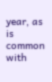year, as is common with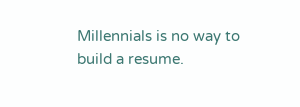Millennials is no way to build a resume.